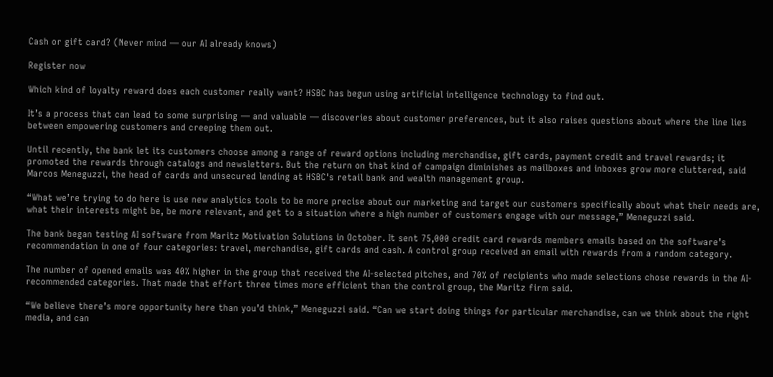Cash or gift card? (Never mind — our AI already knows)

Register now

Which kind of loyalty reward does each customer really want? HSBC has begun using artificial intelligence technology to find out.

It’s a process that can lead to some surprising — and valuable — discoveries about customer preferences, but it also raises questions about where the line lies between empowering customers and creeping them out.

Until recently, the bank let its customers choose among a range of reward options including merchandise, gift cards, payment credit and travel rewards; it promoted the rewards through catalogs and newsletters. But the return on that kind of campaign diminishes as mailboxes and inboxes grow more cluttered, said Marcos Meneguzzi, the head of cards and unsecured lending at HSBC's retail bank and wealth management group.

“What we’re trying to do here is use new analytics tools to be more precise about our marketing and target our customers specifically about what their needs are, what their interests might be, be more relevant, and get to a situation where a high number of customers engage with our message,” Meneguzzi said.

The bank began testing AI software from Maritz Motivation Solutions in October. It sent 75,000 credit card rewards members emails based on the software’s recommendation in one of four categories: travel, merchandise, gift cards and cash. A control group received an email with rewards from a random category.

The number of opened emails was 40% higher in the group that received the AI-selected pitches, and 70% of recipients who made selections chose rewards in the AI-recommended categories. That made that effort three times more efficient than the control group, the Maritz firm said.

“We believe there’s more opportunity here than you’d think,” Meneguzzi said. “Can we start doing things for particular merchandise, can we think about the right media, and can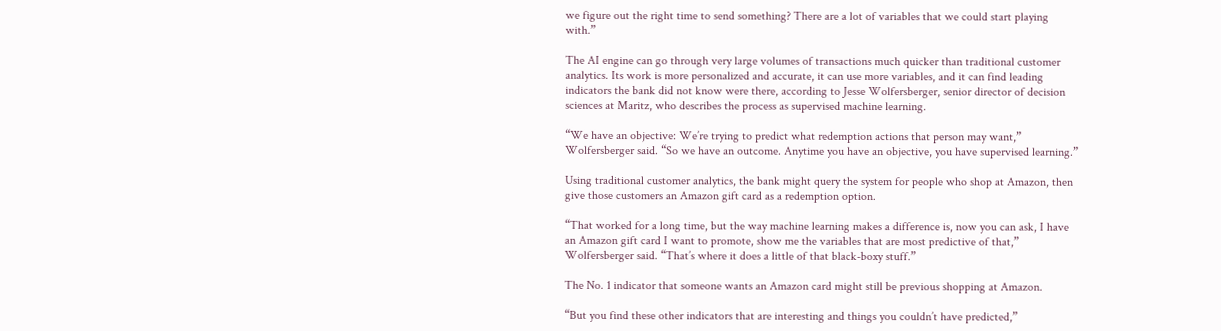we figure out the right time to send something? There are a lot of variables that we could start playing with.”

The AI engine can go through very large volumes of transactions much quicker than traditional customer analytics. Its work is more personalized and accurate, it can use more variables, and it can find leading indicators the bank did not know were there, according to Jesse Wolfersberger, senior director of decision sciences at Maritz, who describes the process as supervised machine learning.

“We have an objective: We’re trying to predict what redemption actions that person may want,” Wolfersberger said. “So we have an outcome. Anytime you have an objective, you have supervised learning.”

Using traditional customer analytics, the bank might query the system for people who shop at Amazon, then give those customers an Amazon gift card as a redemption option.

“That worked for a long time, but the way machine learning makes a difference is, now you can ask, I have an Amazon gift card I want to promote, show me the variables that are most predictive of that,” Wolfersberger said. “That’s where it does a little of that black-boxy stuff.”

The No. 1 indicator that someone wants an Amazon card might still be previous shopping at Amazon.

“But you find these other indicators that are interesting and things you couldn’t have predicted,”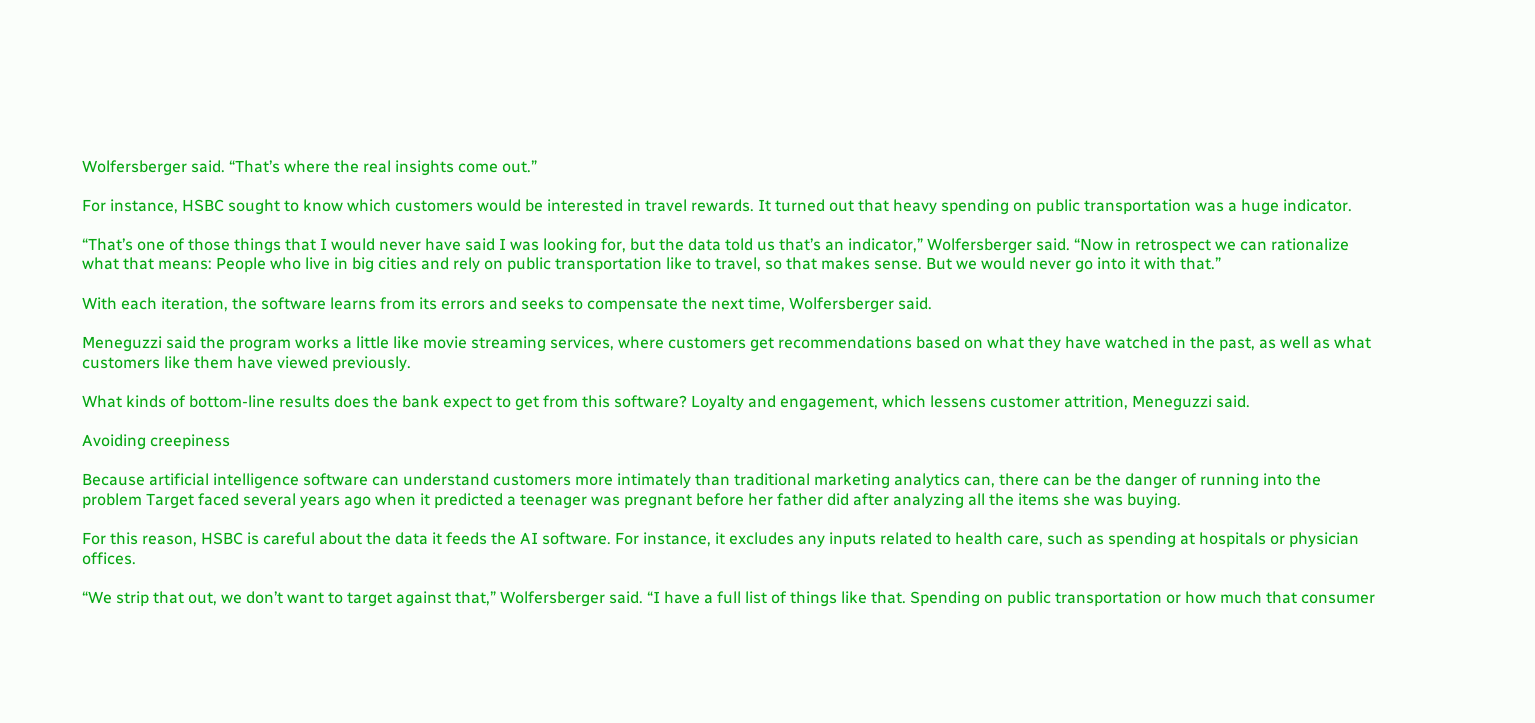Wolfersberger said. “That’s where the real insights come out.”

For instance, HSBC sought to know which customers would be interested in travel rewards. It turned out that heavy spending on public transportation was a huge indicator.

“That’s one of those things that I would never have said I was looking for, but the data told us that’s an indicator,” Wolfersberger said. “Now in retrospect we can rationalize what that means: People who live in big cities and rely on public transportation like to travel, so that makes sense. But we would never go into it with that.”

With each iteration, the software learns from its errors and seeks to compensate the next time, Wolfersberger said.

Meneguzzi said the program works a little like movie streaming services, where customers get recommendations based on what they have watched in the past, as well as what customers like them have viewed previously.

What kinds of bottom-line results does the bank expect to get from this software? Loyalty and engagement, which lessens customer attrition, Meneguzzi said.

Avoiding creepiness

Because artificial intelligence software can understand customers more intimately than traditional marketing analytics can, there can be the danger of running into the problem Target faced several years ago when it predicted a teenager was pregnant before her father did after analyzing all the items she was buying.

For this reason, HSBC is careful about the data it feeds the AI software. For instance, it excludes any inputs related to health care, such as spending at hospitals or physician offices.

“We strip that out, we don’t want to target against that,” Wolfersberger said. “I have a full list of things like that. Spending on public transportation or how much that consumer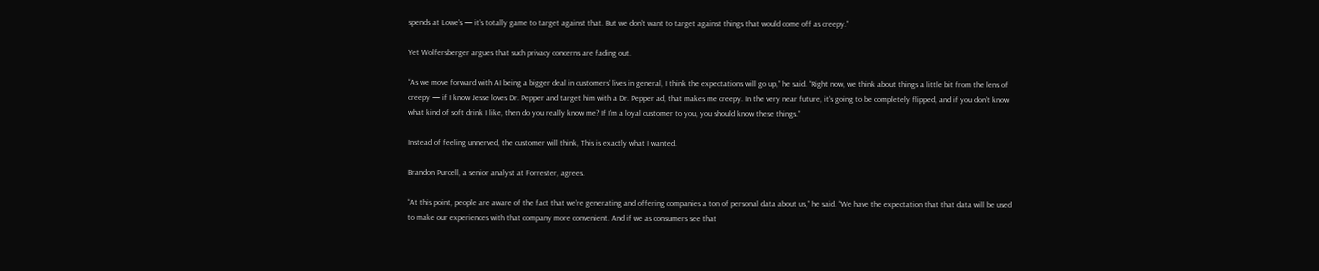spends at Lowe's — it’s totally game to target against that. But we don’t want to target against things that would come off as creepy.”

Yet Wolfersberger argues that such privacy concerns are fading out.

“As we move forward with AI being a bigger deal in customers’ lives in general, I think the expectations will go up,” he said. “Right now, we think about things a little bit from the lens of creepy — if I know Jesse loves Dr. Pepper and target him with a Dr. Pepper ad, that makes me creepy. In the very near future, it’s going to be completely flipped, and if you don’t know what kind of soft drink I like, then do you really know me? If I’m a loyal customer to you, you should know these things.”

Instead of feeling unnerved, the customer will think, This is exactly what I wanted.

Brandon Purcell, a senior analyst at Forrester, agrees.

“At this point, people are aware of the fact that we’re generating and offering companies a ton of personal data about us,” he said. “We have the expectation that that data will be used to make our experiences with that company more convenient. And if we as consumers see that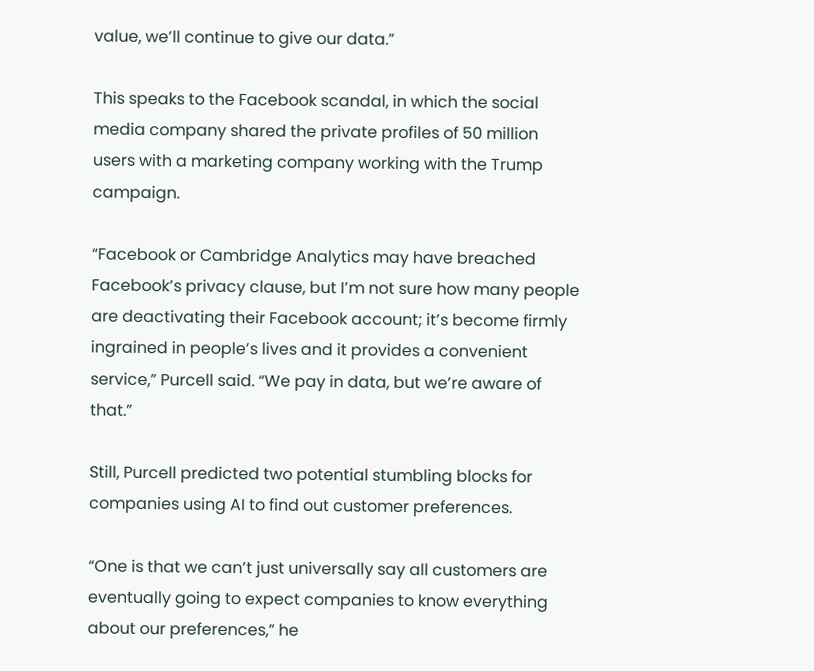value, we’ll continue to give our data.”

This speaks to the Facebook scandal, in which the social media company shared the private profiles of 50 million users with a marketing company working with the Trump campaign.

“Facebook or Cambridge Analytics may have breached Facebook’s privacy clause, but I’m not sure how many people are deactivating their Facebook account; it’s become firmly ingrained in people’s lives and it provides a convenient service,” Purcell said. “We pay in data, but we’re aware of that.”

Still, Purcell predicted two potential stumbling blocks for companies using AI to find out customer preferences.

“One is that we can’t just universally say all customers are eventually going to expect companies to know everything about our preferences,” he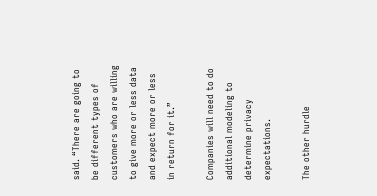said. “There are going to be different types of customers who are willing to give more or less data and expect more or less in return for it.”

Companies will need to do additional modeling to determine privacy expectations.

The other hurdle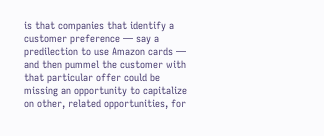is that companies that identify a customer preference — say a predilection to use Amazon cards — and then pummel the customer with that particular offer could be missing an opportunity to capitalize on other, related opportunities, for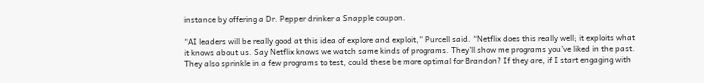instance by offering a Dr. Pepper drinker a Snapple coupon.

“AI leaders will be really good at this idea of explore and exploit,” Purcell said. “Netflix does this really well; it exploits what it knows about us. Say Netflix knows we watch same kinds of programs. They’ll show me programs you’ve liked in the past. They also sprinkle in a few programs to test, could these be more optimal for Brandon? If they are, if I start engaging with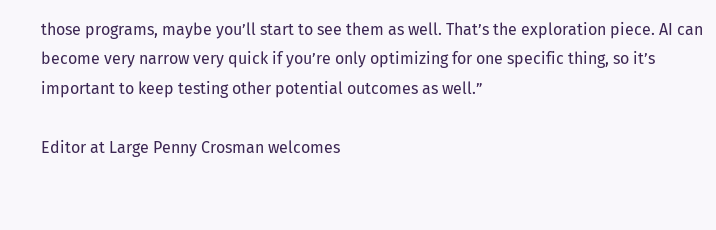those programs, maybe you’ll start to see them as well. That’s the exploration piece. AI can become very narrow very quick if you’re only optimizing for one specific thing, so it’s important to keep testing other potential outcomes as well.”

Editor at Large Penny Crosman welcomes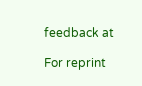feedback at

For reprint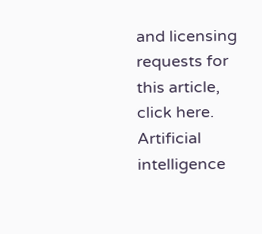and licensing requests for this article, click here.
Artificial intelligence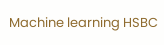Machine learning HSBC